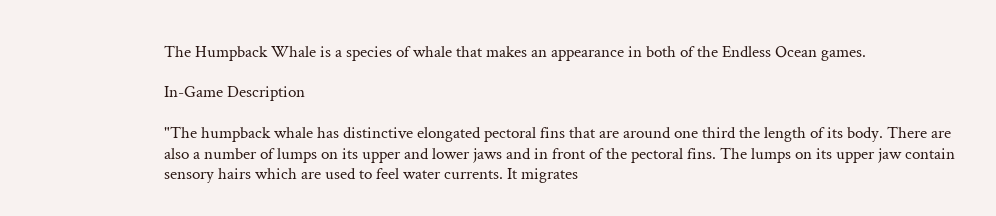The Humpback Whale is a species of whale that makes an appearance in both of the Endless Ocean games.

In-Game Description

"The humpback whale has distinctive elongated pectoral fins that are around one third the length of its body. There are also a number of lumps on its upper and lower jaws and in front of the pectoral fins. The lumps on its upper jaw contain sensory hairs which are used to feel water currents. It migrates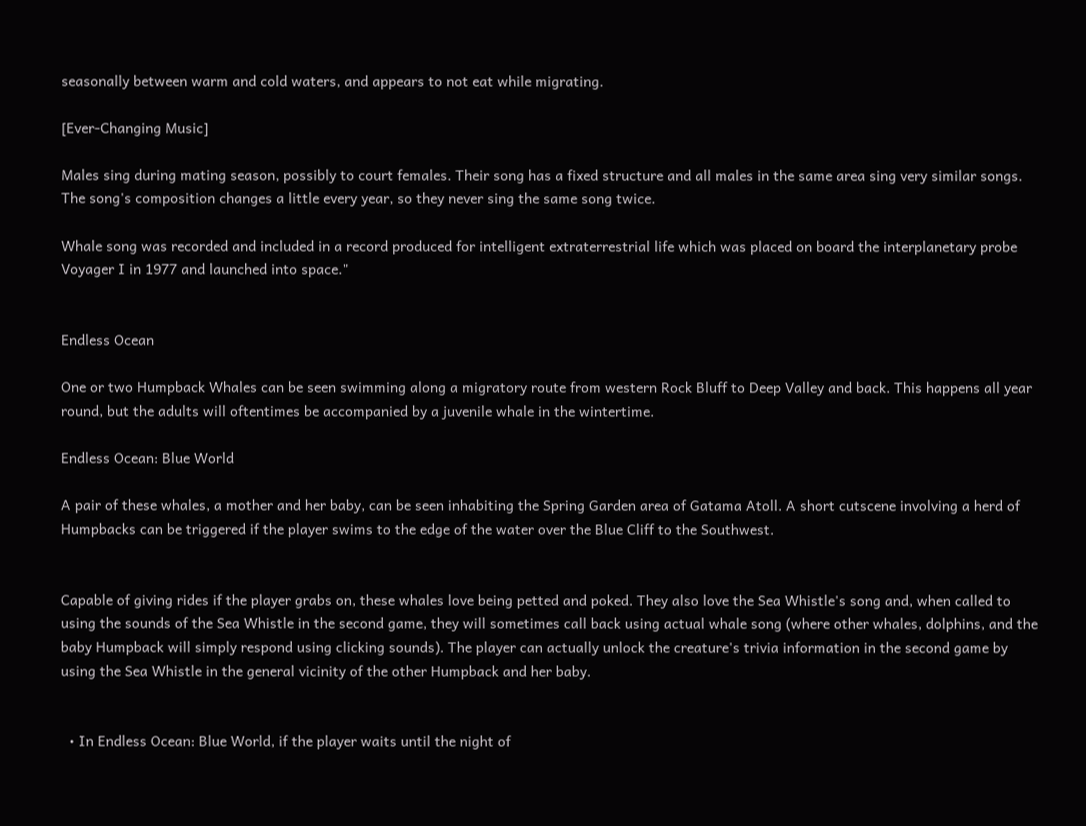seasonally between warm and cold waters, and appears to not eat while migrating.

[Ever-Changing Music]

Males sing during mating season, possibly to court females. Their song has a fixed structure and all males in the same area sing very similar songs. The song's composition changes a little every year, so they never sing the same song twice.

Whale song was recorded and included in a record produced for intelligent extraterrestrial life which was placed on board the interplanetary probe Voyager I in 1977 and launched into space."


Endless Ocean

One or two Humpback Whales can be seen swimming along a migratory route from western Rock Bluff to Deep Valley and back. This happens all year round, but the adults will oftentimes be accompanied by a juvenile whale in the wintertime.

Endless Ocean: Blue World

A pair of these whales, a mother and her baby, can be seen inhabiting the Spring Garden area of Gatama Atoll. A short cutscene involving a herd of Humpbacks can be triggered if the player swims to the edge of the water over the Blue Cliff to the Southwest.


Capable of giving rides if the player grabs on, these whales love being petted and poked. They also love the Sea Whistle's song and, when called to using the sounds of the Sea Whistle in the second game, they will sometimes call back using actual whale song (where other whales, dolphins, and the baby Humpback will simply respond using clicking sounds). The player can actually unlock the creature's trivia information in the second game by using the Sea Whistle in the general vicinity of the other Humpback and her baby.


  • In Endless Ocean: Blue World, if the player waits until the night of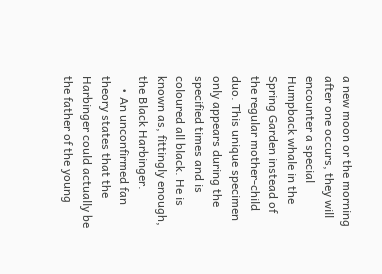a new moon or the morning after one occurs, they will encounter a special Humpback whale in the Spring Garden instead of the regular mother-child duo. This unique specimen only appears during the specified times and is coloured all black. He is known as, fittingly enough, the Black Harbinger.
    • An unconfirmed fan theory states that the Harbinger could actually be the father of the young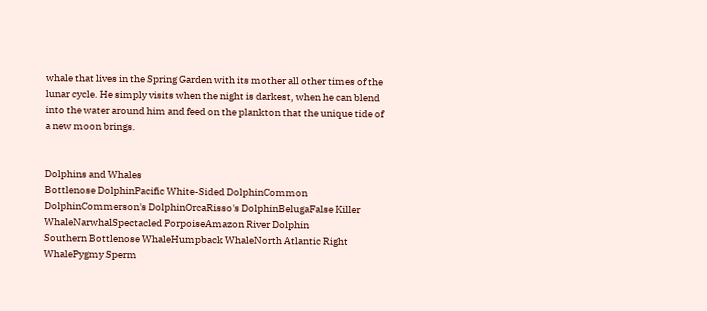whale that lives in the Spring Garden with its mother all other times of the lunar cycle. He simply visits when the night is darkest, when he can blend into the water around him and feed on the plankton that the unique tide of a new moon brings.


Dolphins and Whales
Bottlenose DolphinPacific White-Sided DolphinCommon DolphinCommerson's DolphinOrcaRisso's DolphinBelugaFalse Killer WhaleNarwhalSpectacled PorpoiseAmazon River Dolphin
Southern Bottlenose WhaleHumpback WhaleNorth Atlantic Right WhalePygmy Sperm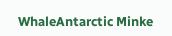WhaleAntarctic Minke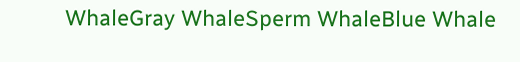WhaleGray WhaleSperm WhaleBlue Whale